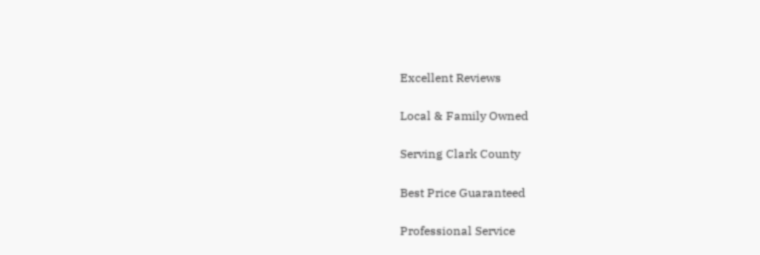Excellent Reviews

Local & Family Owned

Serving Clark County

Best Price Guaranteed

Professional Service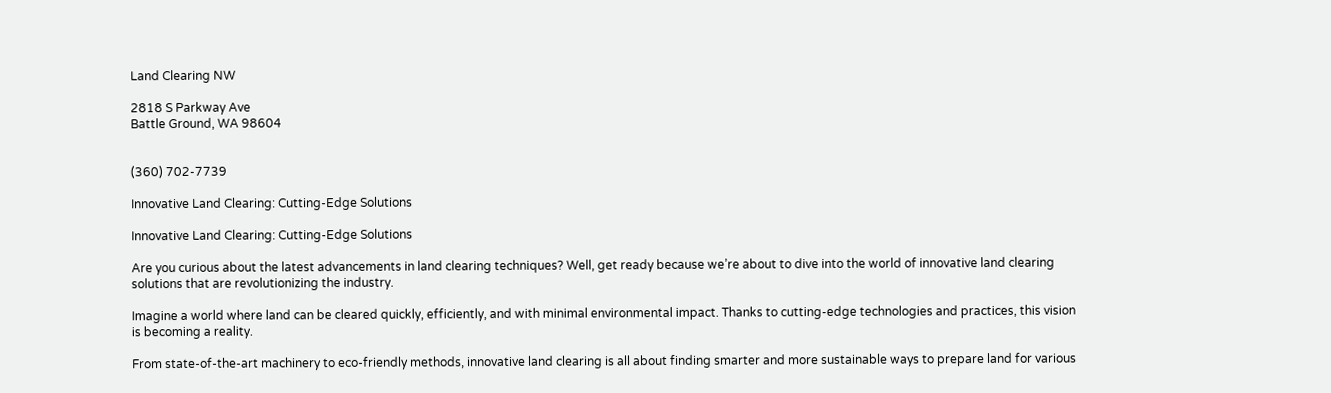Land Clearing NW

2818 S Parkway Ave
Battle Ground, WA 98604


(360) 702-7739

Innovative Land Clearing: Cutting-Edge Solutions

Innovative Land Clearing: Cutting-Edge Solutions

Are you curious about the latest advancements in land clearing techniques? Well, get ready because we’re about to dive into the world of innovative land clearing solutions that are revolutionizing the industry.

Imagine a world where land can be cleared quickly, efficiently, and with minimal environmental impact. Thanks to cutting-edge technologies and practices, this vision is becoming a reality.

From state-of-the-art machinery to eco-friendly methods, innovative land clearing is all about finding smarter and more sustainable ways to prepare land for various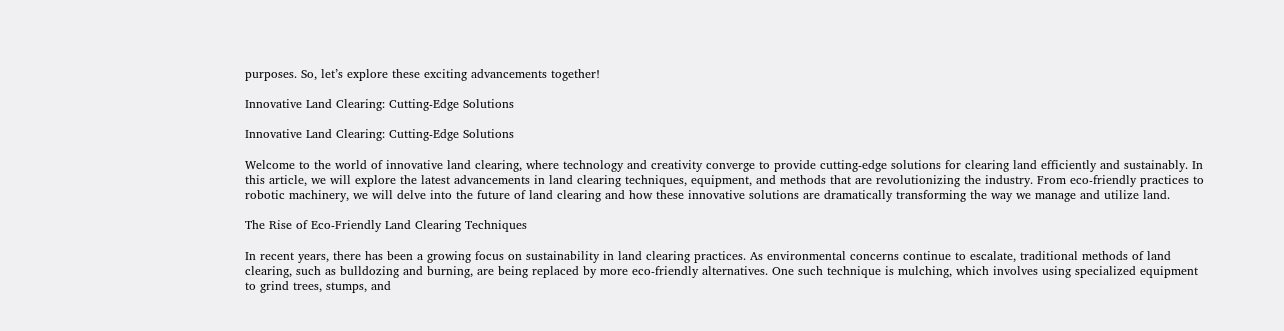purposes. So, let’s explore these exciting advancements together!

Innovative Land Clearing: Cutting-Edge Solutions

Innovative Land Clearing: Cutting-Edge Solutions

Welcome to the world of innovative land clearing, where technology and creativity converge to provide cutting-edge solutions for clearing land efficiently and sustainably. In this article, we will explore the latest advancements in land clearing techniques, equipment, and methods that are revolutionizing the industry. From eco-friendly practices to robotic machinery, we will delve into the future of land clearing and how these innovative solutions are dramatically transforming the way we manage and utilize land.

The Rise of Eco-Friendly Land Clearing Techniques

In recent years, there has been a growing focus on sustainability in land clearing practices. As environmental concerns continue to escalate, traditional methods of land clearing, such as bulldozing and burning, are being replaced by more eco-friendly alternatives. One such technique is mulching, which involves using specialized equipment to grind trees, stumps, and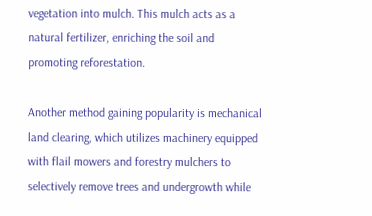vegetation into mulch. This mulch acts as a natural fertilizer, enriching the soil and promoting reforestation.

Another method gaining popularity is mechanical land clearing, which utilizes machinery equipped with flail mowers and forestry mulchers to selectively remove trees and undergrowth while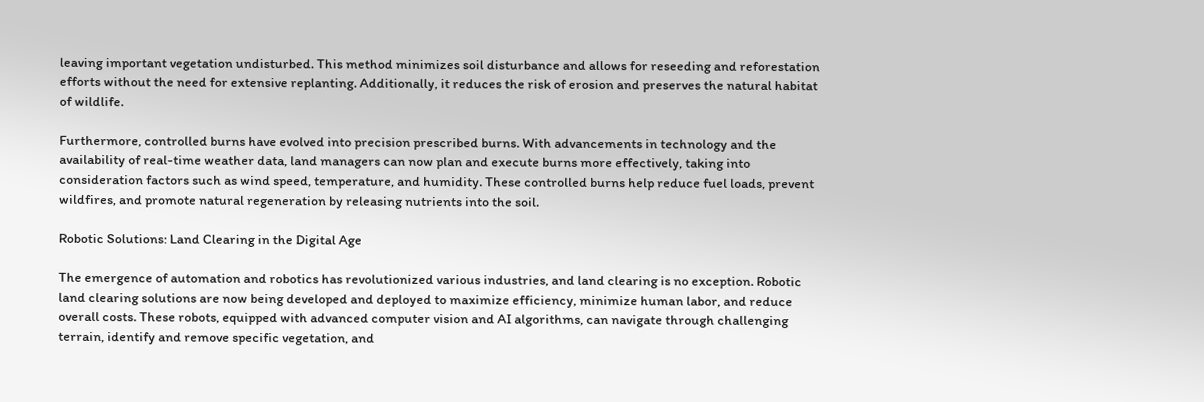leaving important vegetation undisturbed. This method minimizes soil disturbance and allows for reseeding and reforestation efforts without the need for extensive replanting. Additionally, it reduces the risk of erosion and preserves the natural habitat of wildlife.

Furthermore, controlled burns have evolved into precision prescribed burns. With advancements in technology and the availability of real-time weather data, land managers can now plan and execute burns more effectively, taking into consideration factors such as wind speed, temperature, and humidity. These controlled burns help reduce fuel loads, prevent wildfires, and promote natural regeneration by releasing nutrients into the soil.

Robotic Solutions: Land Clearing in the Digital Age

The emergence of automation and robotics has revolutionized various industries, and land clearing is no exception. Robotic land clearing solutions are now being developed and deployed to maximize efficiency, minimize human labor, and reduce overall costs. These robots, equipped with advanced computer vision and AI algorithms, can navigate through challenging terrain, identify and remove specific vegetation, and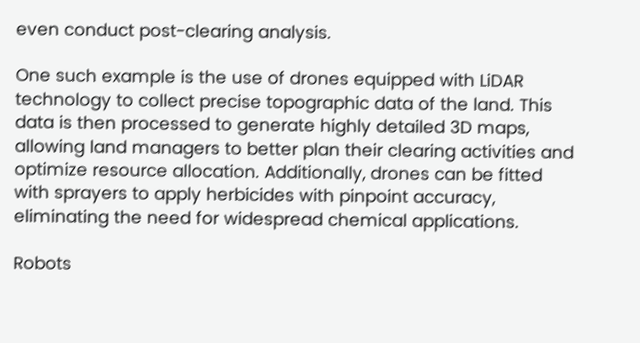even conduct post-clearing analysis.

One such example is the use of drones equipped with LiDAR technology to collect precise topographic data of the land. This data is then processed to generate highly detailed 3D maps, allowing land managers to better plan their clearing activities and optimize resource allocation. Additionally, drones can be fitted with sprayers to apply herbicides with pinpoint accuracy, eliminating the need for widespread chemical applications.

Robots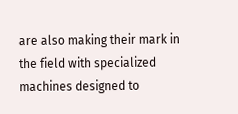are also making their mark in the field with specialized machines designed to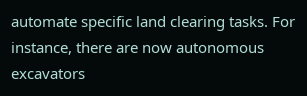automate specific land clearing tasks. For instance, there are now autonomous excavators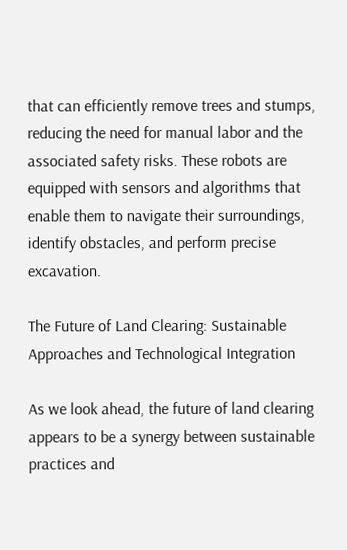that can efficiently remove trees and stumps, reducing the need for manual labor and the associated safety risks. These robots are equipped with sensors and algorithms that enable them to navigate their surroundings, identify obstacles, and perform precise excavation.

The Future of Land Clearing: Sustainable Approaches and Technological Integration

As we look ahead, the future of land clearing appears to be a synergy between sustainable practices and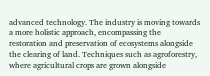advanced technology. The industry is moving towards a more holistic approach, encompassing the restoration and preservation of ecosystems alongside the clearing of land. Techniques such as agroforestry, where agricultural crops are grown alongside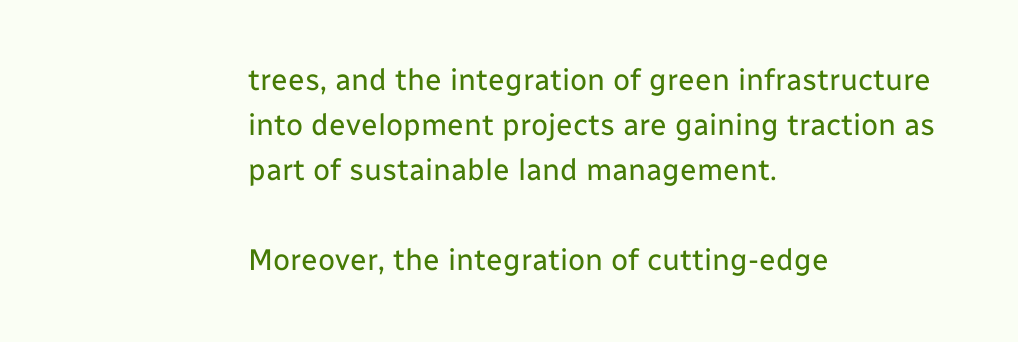trees, and the integration of green infrastructure into development projects are gaining traction as part of sustainable land management.

Moreover, the integration of cutting-edge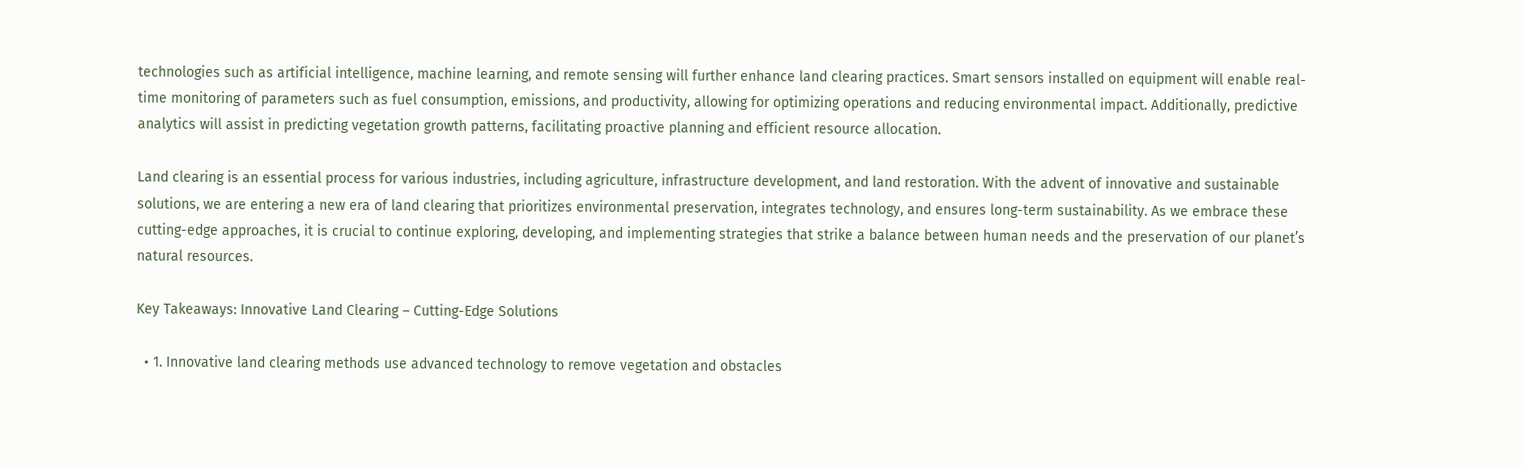technologies such as artificial intelligence, machine learning, and remote sensing will further enhance land clearing practices. Smart sensors installed on equipment will enable real-time monitoring of parameters such as fuel consumption, emissions, and productivity, allowing for optimizing operations and reducing environmental impact. Additionally, predictive analytics will assist in predicting vegetation growth patterns, facilitating proactive planning and efficient resource allocation.

Land clearing is an essential process for various industries, including agriculture, infrastructure development, and land restoration. With the advent of innovative and sustainable solutions, we are entering a new era of land clearing that prioritizes environmental preservation, integrates technology, and ensures long-term sustainability. As we embrace these cutting-edge approaches, it is crucial to continue exploring, developing, and implementing strategies that strike a balance between human needs and the preservation of our planet’s natural resources.

Key Takeaways: Innovative Land Clearing – Cutting-Edge Solutions

  • 1. Innovative land clearing methods use advanced technology to remove vegetation and obstacles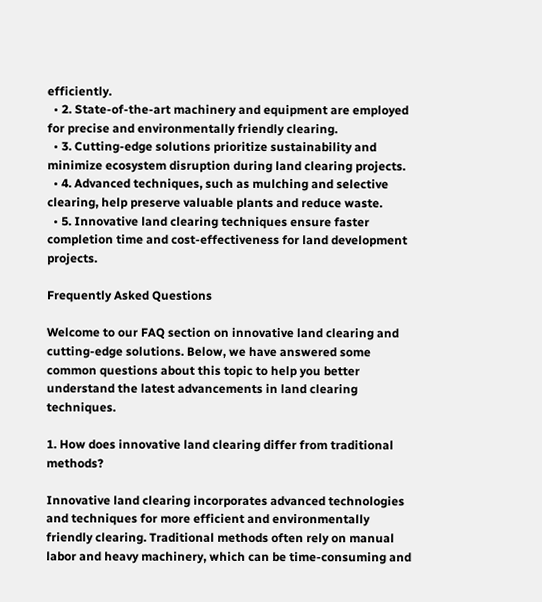efficiently.
  • 2. State-of-the-art machinery and equipment are employed for precise and environmentally friendly clearing.
  • 3. Cutting-edge solutions prioritize sustainability and minimize ecosystem disruption during land clearing projects.
  • 4. Advanced techniques, such as mulching and selective clearing, help preserve valuable plants and reduce waste.
  • 5. Innovative land clearing techniques ensure faster completion time and cost-effectiveness for land development projects.

Frequently Asked Questions

Welcome to our FAQ section on innovative land clearing and cutting-edge solutions. Below, we have answered some common questions about this topic to help you better understand the latest advancements in land clearing techniques.

1. How does innovative land clearing differ from traditional methods?

Innovative land clearing incorporates advanced technologies and techniques for more efficient and environmentally friendly clearing. Traditional methods often rely on manual labor and heavy machinery, which can be time-consuming and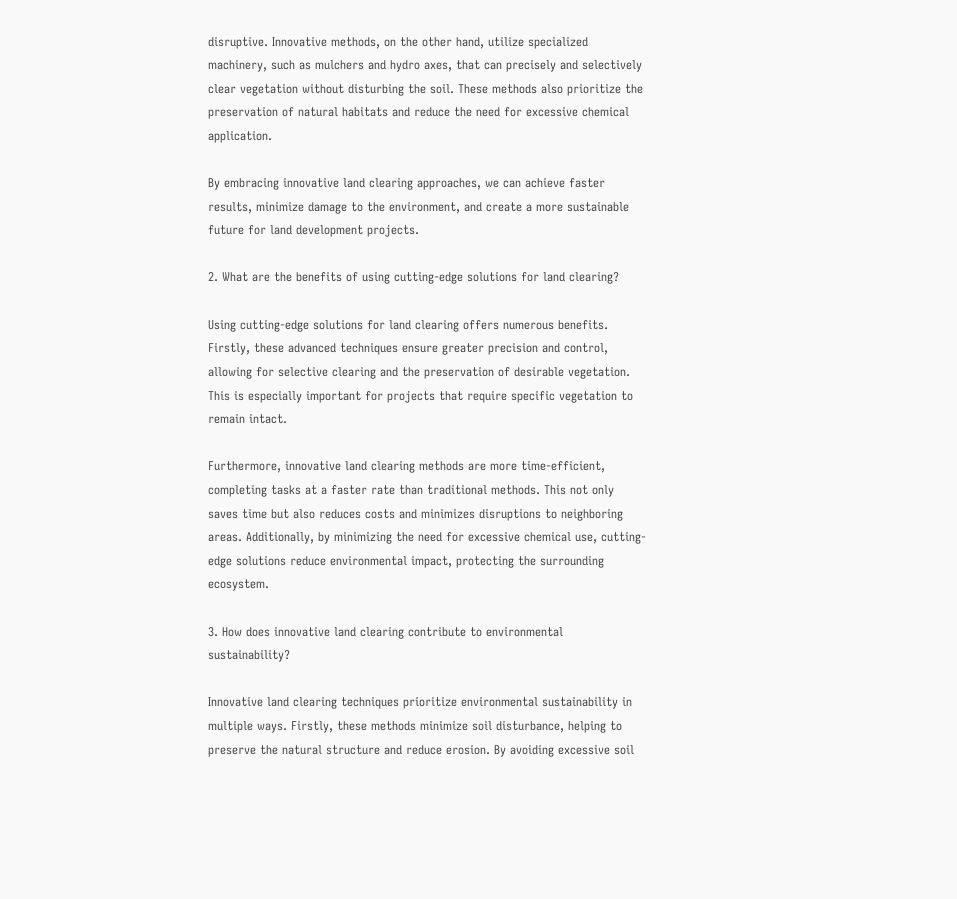disruptive. Innovative methods, on the other hand, utilize specialized machinery, such as mulchers and hydro axes, that can precisely and selectively clear vegetation without disturbing the soil. These methods also prioritize the preservation of natural habitats and reduce the need for excessive chemical application.

By embracing innovative land clearing approaches, we can achieve faster results, minimize damage to the environment, and create a more sustainable future for land development projects.

2. What are the benefits of using cutting-edge solutions for land clearing?

Using cutting-edge solutions for land clearing offers numerous benefits. Firstly, these advanced techniques ensure greater precision and control, allowing for selective clearing and the preservation of desirable vegetation. This is especially important for projects that require specific vegetation to remain intact.

Furthermore, innovative land clearing methods are more time-efficient, completing tasks at a faster rate than traditional methods. This not only saves time but also reduces costs and minimizes disruptions to neighboring areas. Additionally, by minimizing the need for excessive chemical use, cutting-edge solutions reduce environmental impact, protecting the surrounding ecosystem.

3. How does innovative land clearing contribute to environmental sustainability?

Innovative land clearing techniques prioritize environmental sustainability in multiple ways. Firstly, these methods minimize soil disturbance, helping to preserve the natural structure and reduce erosion. By avoiding excessive soil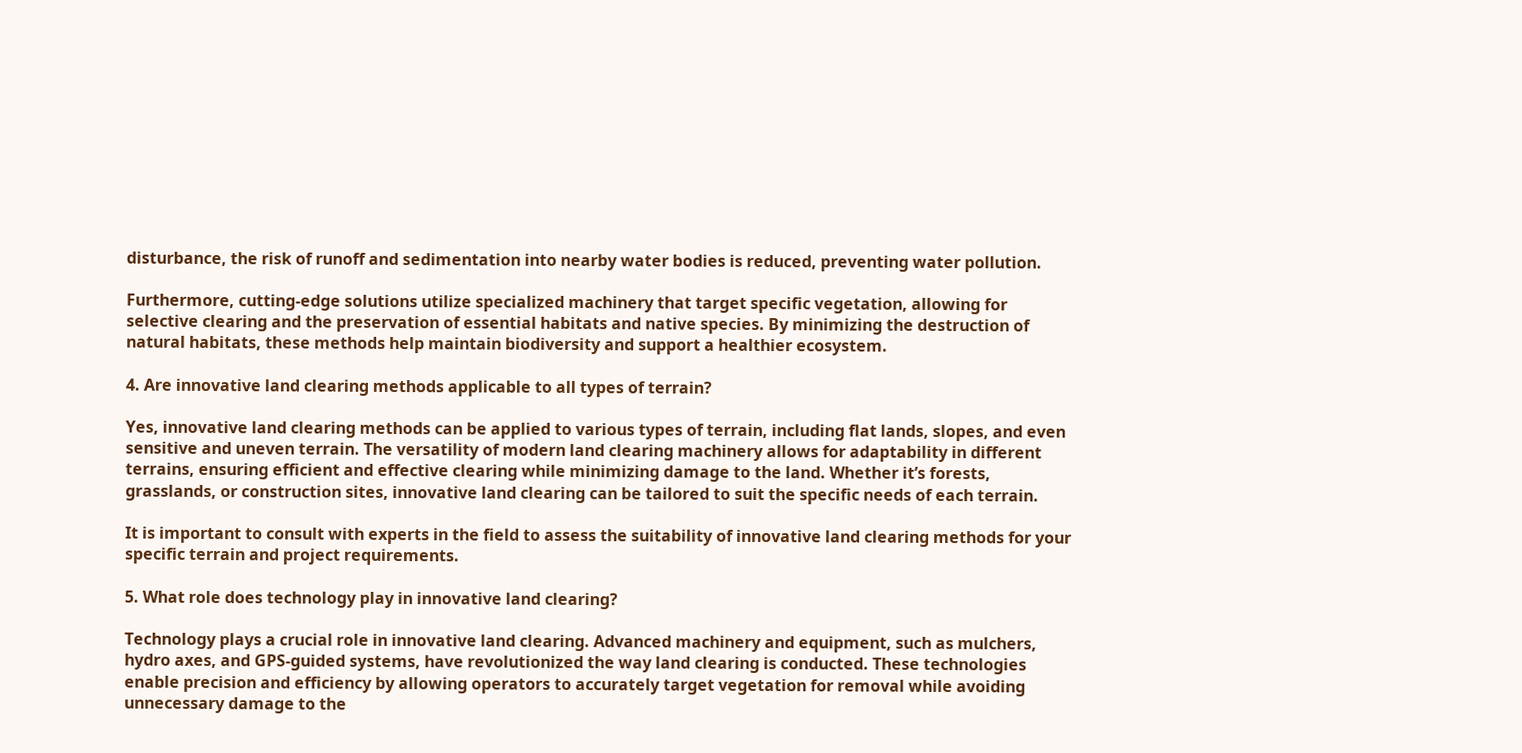disturbance, the risk of runoff and sedimentation into nearby water bodies is reduced, preventing water pollution.

Furthermore, cutting-edge solutions utilize specialized machinery that target specific vegetation, allowing for selective clearing and the preservation of essential habitats and native species. By minimizing the destruction of natural habitats, these methods help maintain biodiversity and support a healthier ecosystem.

4. Are innovative land clearing methods applicable to all types of terrain?

Yes, innovative land clearing methods can be applied to various types of terrain, including flat lands, slopes, and even sensitive and uneven terrain. The versatility of modern land clearing machinery allows for adaptability in different terrains, ensuring efficient and effective clearing while minimizing damage to the land. Whether it’s forests, grasslands, or construction sites, innovative land clearing can be tailored to suit the specific needs of each terrain.

It is important to consult with experts in the field to assess the suitability of innovative land clearing methods for your specific terrain and project requirements.

5. What role does technology play in innovative land clearing?

Technology plays a crucial role in innovative land clearing. Advanced machinery and equipment, such as mulchers, hydro axes, and GPS-guided systems, have revolutionized the way land clearing is conducted. These technologies enable precision and efficiency by allowing operators to accurately target vegetation for removal while avoiding unnecessary damage to the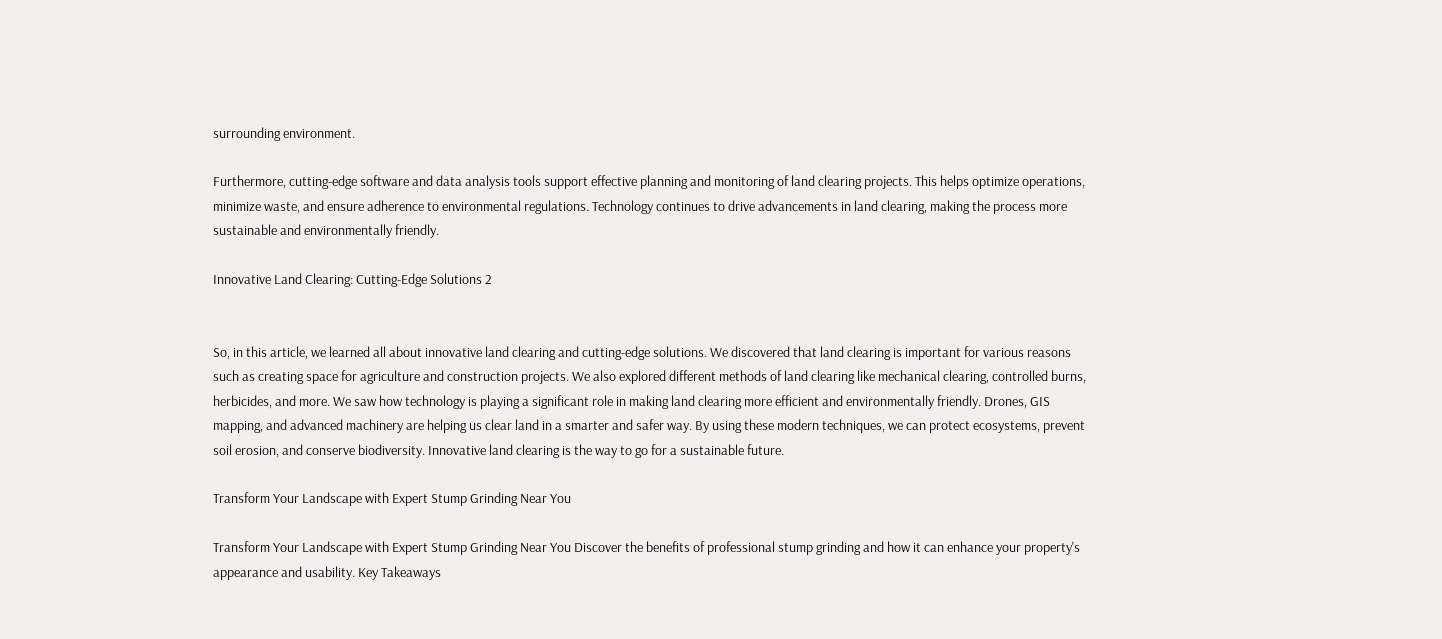surrounding environment.

Furthermore, cutting-edge software and data analysis tools support effective planning and monitoring of land clearing projects. This helps optimize operations, minimize waste, and ensure adherence to environmental regulations. Technology continues to drive advancements in land clearing, making the process more sustainable and environmentally friendly.

Innovative Land Clearing: Cutting-Edge Solutions 2


So, in this article, we learned all about innovative land clearing and cutting-edge solutions. We discovered that land clearing is important for various reasons such as creating space for agriculture and construction projects. We also explored different methods of land clearing like mechanical clearing, controlled burns, herbicides, and more. We saw how technology is playing a significant role in making land clearing more efficient and environmentally friendly. Drones, GIS mapping, and advanced machinery are helping us clear land in a smarter and safer way. By using these modern techniques, we can protect ecosystems, prevent soil erosion, and conserve biodiversity. Innovative land clearing is the way to go for a sustainable future.

Transform Your Landscape with Expert Stump Grinding Near You

Transform Your Landscape with Expert Stump Grinding Near You Discover the benefits of professional stump grinding and how it can enhance your property's appearance and usability. Key Takeaways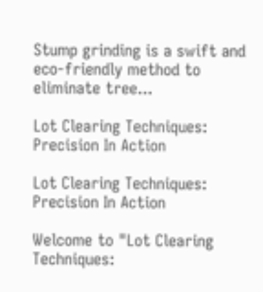Stump grinding is a swift and eco-friendly method to eliminate tree...

Lot Clearing Techniques: Precision In Action

Lot Clearing Techniques: Precision In Action

Welcome to "Lot Clearing Techniques: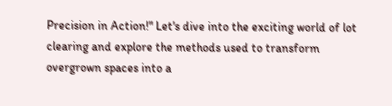Precision in Action!" Let's dive into the exciting world of lot clearing and explore the methods used to transform overgrown spaces into a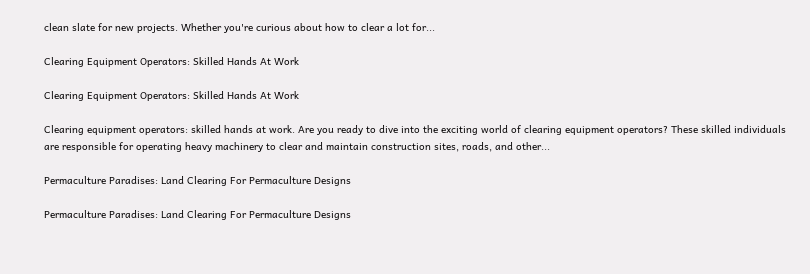clean slate for new projects. Whether you're curious about how to clear a lot for...

Clearing Equipment Operators: Skilled Hands At Work

Clearing Equipment Operators: Skilled Hands At Work

Clearing equipment operators: skilled hands at work. Are you ready to dive into the exciting world of clearing equipment operators? These skilled individuals are responsible for operating heavy machinery to clear and maintain construction sites, roads, and other...

Permaculture Paradises: Land Clearing For Permaculture Designs

Permaculture Paradises: Land Clearing For Permaculture Designs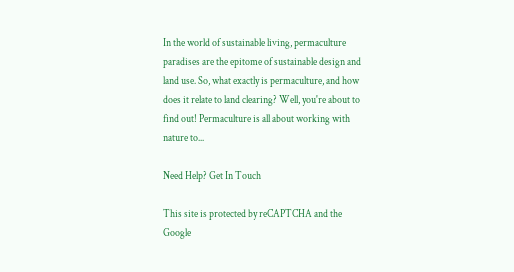In the world of sustainable living, permaculture paradises are the epitome of sustainable design and land use. So, what exactly is permaculture, and how does it relate to land clearing? Well, you're about to find out! Permaculture is all about working with nature to...

Need Help? Get In Touch

This site is protected by reCAPTCHA and the Google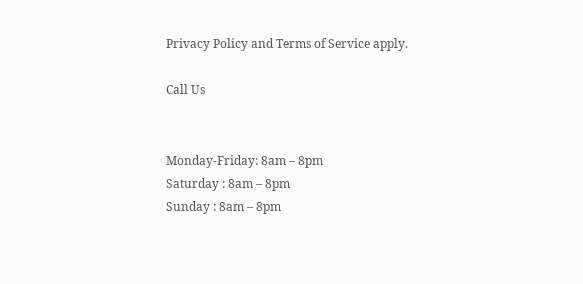Privacy Policy and Terms of Service apply.

Call Us


Monday-Friday: 8am – 8pm
Saturday : 8am – 8pm
Sunday : 8am – 8pm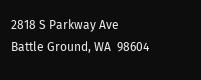2818 S Parkway Ave
Battle Ground, WA  98604